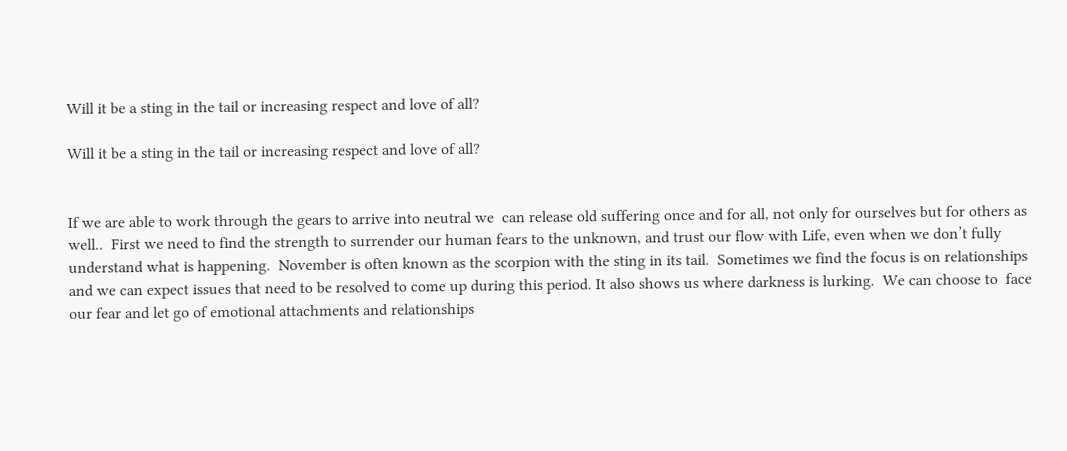Will it be a sting in the tail or increasing respect and love of all?

Will it be a sting in the tail or increasing respect and love of all?


If we are able to work through the gears to arrive into neutral we  can release old suffering once and for all, not only for ourselves but for others as well..  First we need to find the strength to surrender our human fears to the unknown, and trust our flow with Life, even when we don’t fully understand what is happening.  November is often known as the scorpion with the sting in its tail.  Sometimes we find the focus is on relationships and we can expect issues that need to be resolved to come up during this period. It also shows us where darkness is lurking.  We can choose to  face our fear and let go of emotional attachments and relationships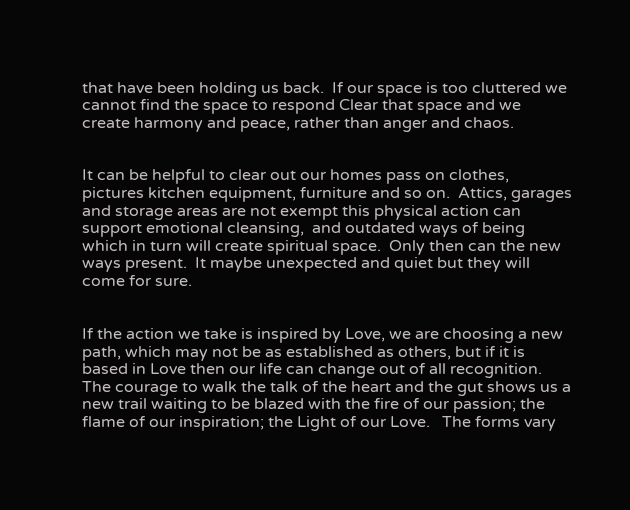that have been holding us back.  If our space is too cluttered we cannot find the space to respond Clear that space and we create harmony and peace, rather than anger and chaos.


It can be helpful to clear out our homes pass on clothes, pictures kitchen equipment, furniture and so on.  Attics, garages and storage areas are not exempt this physical action can support emotional cleansing,  and outdated ways of being which in turn will create spiritual space.  Only then can the new ways present.  It maybe unexpected and quiet but they will come for sure.


If the action we take is inspired by Love, we are choosing a new path, which may not be as established as others, but if it is based in Love then our life can change out of all recognition.  The courage to walk the talk of the heart and the gut shows us a new trail waiting to be blazed with the fire of our passion; the flame of our inspiration; the Light of our Love.   The forms vary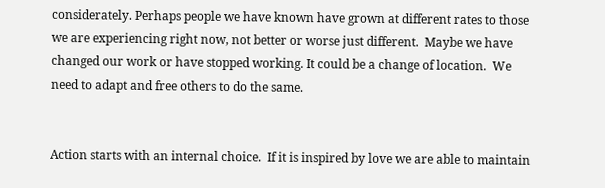considerately. Perhaps people we have known have grown at different rates to those we are experiencing right now, not better or worse just different.  Maybe we have changed our work or have stopped working. It could be a change of location.  We need to adapt and free others to do the same.


Action starts with an internal choice.  If it is inspired by love we are able to maintain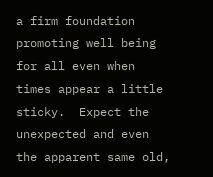a firm foundation promoting well being for all even when times appear a little sticky.  Expect the unexpected and even the apparent same old,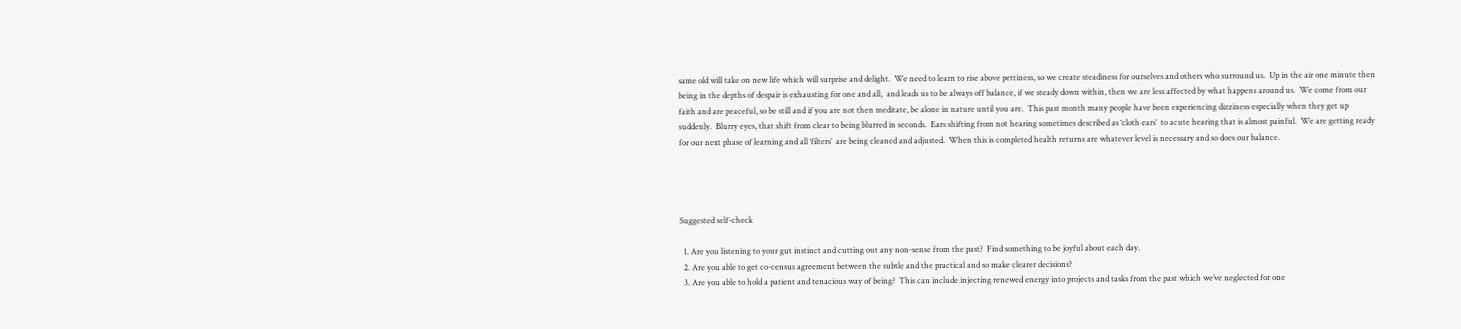same old will take on new life which will surprise and delight.  We need to learn to rise above pettiness, so we create steadiness for ourselves and others who surround us.  Up in the air one minute then being in the depths of despair is exhausting for one and all,  and leads us to be always off balance, if we steady down within, then we are less affected by what happens around us.  We come from our faith and are peaceful, so be still and if you are not then meditate, be alone in nature until you are.  This past month many people have been experiencing dizziness especially when they get up suddenly.  Blurry eyes, that shift from clear to being blurred in seconds.  Ears shifting from not hearing sometimes described as ‘cloth ears’  to acute hearing that is almost painful.  We are getting ready for our next phase of learning and all ‘filters’  are being cleaned and adjusted.  When this is completed health returns are whatever level is necessary and so does our balance.




Suggested self-check

  1. Are you listening to your gut instinct and cutting out any non-sense from the past?  Find something to be joyful about each day.
  2. Are you able to get co-census agreement between the subtle and the practical and so make clearer decisions?
  3. Are you able to hold a patient and tenacious way of being?  This can include injecting renewed energy into projects and tasks from the past which we’ve neglected for one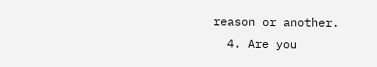reason or another.
  4. Are you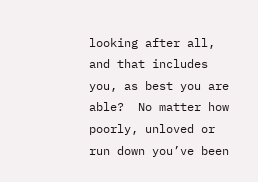looking after all, and that includes you, as best you are able?  No matter how poorly, unloved or run down you’ve been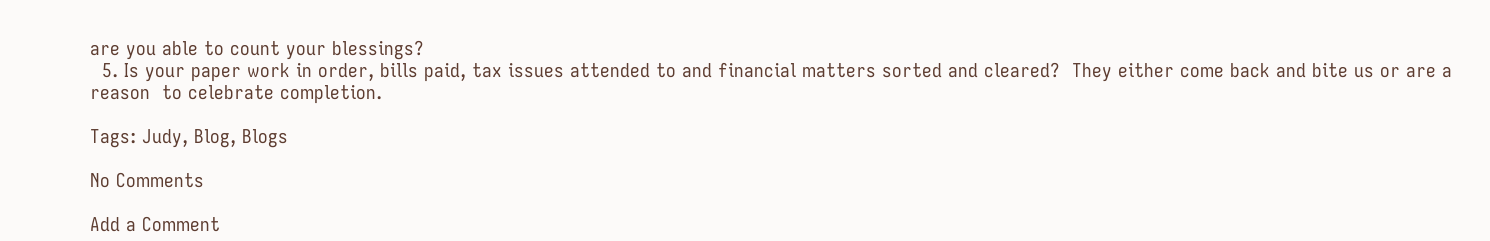are you able to count your blessings?
  5. Is your paper work in order, bills paid, tax issues attended to and financial matters sorted and cleared?  They either come back and bite us or are a reason  to celebrate completion.

Tags: Judy, Blog, Blogs

No Comments

Add a Comment